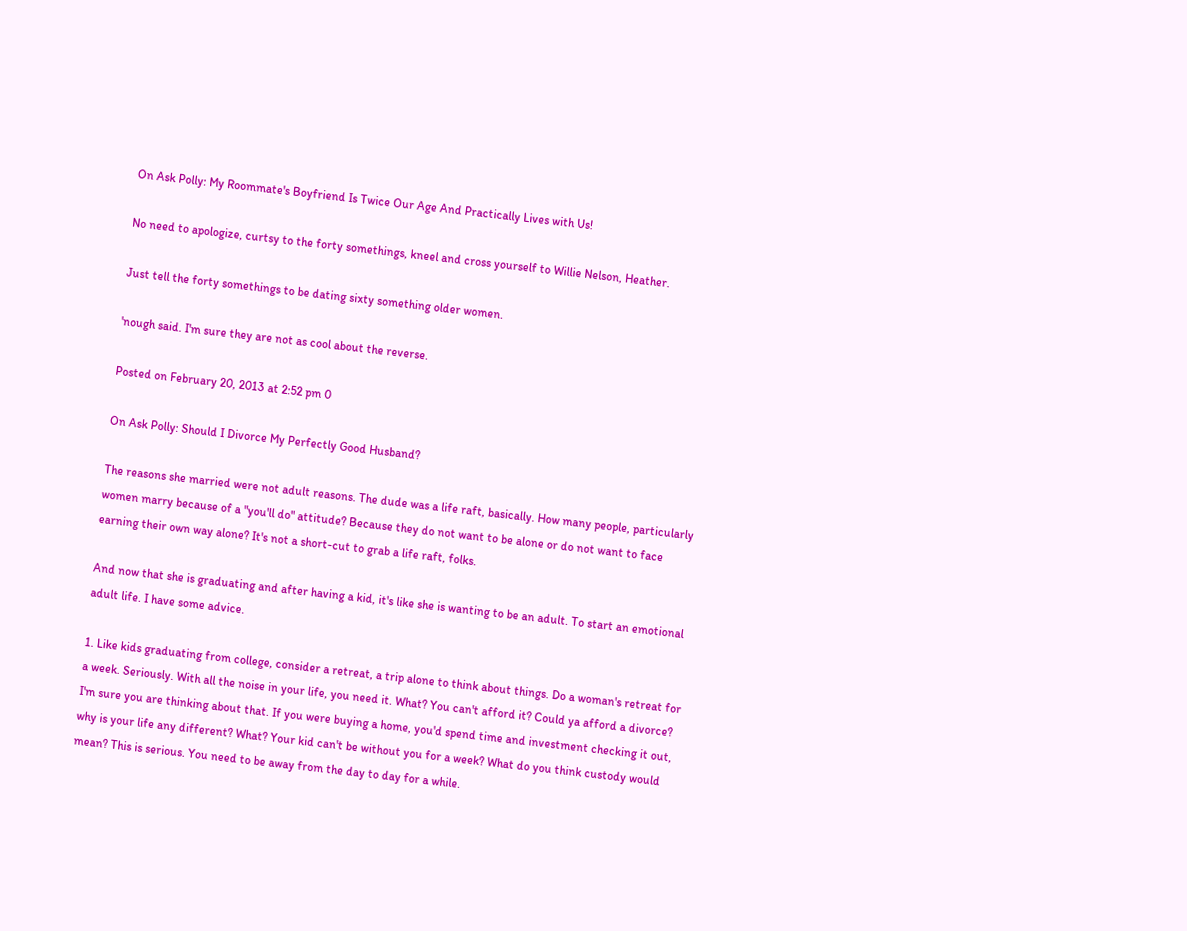On Ask Polly: My Roommate's Boyfriend Is Twice Our Age And Practically Lives with Us!

No need to apologize, curtsy to the forty somethings, kneel and cross yourself to Willie Nelson, Heather.

Just tell the forty somethings to be dating sixty something older women.

'nough said. I'm sure they are not as cool about the reverse.

Posted on February 20, 2013 at 2:52 pm 0

On Ask Polly: Should I Divorce My Perfectly Good Husband?

The reasons she married were not adult reasons. The dude was a life raft, basically. How many people, particularly women marry because of a "you'll do" attitude? Because they do not want to be alone or do not want to face earning their own way alone? It's not a short-cut to grab a life raft, folks.

And now that she is graduating and after having a kid, it's like she is wanting to be an adult. To start an emotional adult life. I have some advice.

1. Like kids graduating from college, consider a retreat, a trip alone to think about things. Do a woman's retreat for a week. Seriously. With all the noise in your life, you need it. What? You can't afford it? Could ya afford a divorce? I'm sure you are thinking about that. If you were buying a home, you'd spend time and investment checking it out, why is your life any different? What? Your kid can't be without you for a week? What do you think custody would mean? This is serious. You need to be away from the day to day for a while.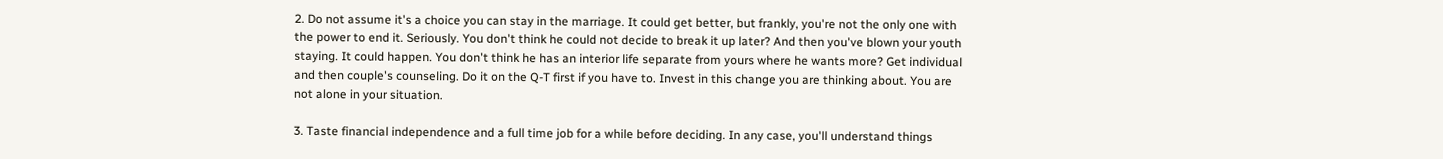2. Do not assume it's a choice you can stay in the marriage. It could get better, but frankly, you're not the only one with the power to end it. Seriously. You don't think he could not decide to break it up later? And then you've blown your youth staying. It could happen. You don't think he has an interior life separate from yours where he wants more? Get individual and then couple's counseling. Do it on the Q-T first if you have to. Invest in this change you are thinking about. You are not alone in your situation.

3. Taste financial independence and a full time job for a while before deciding. In any case, you'll understand things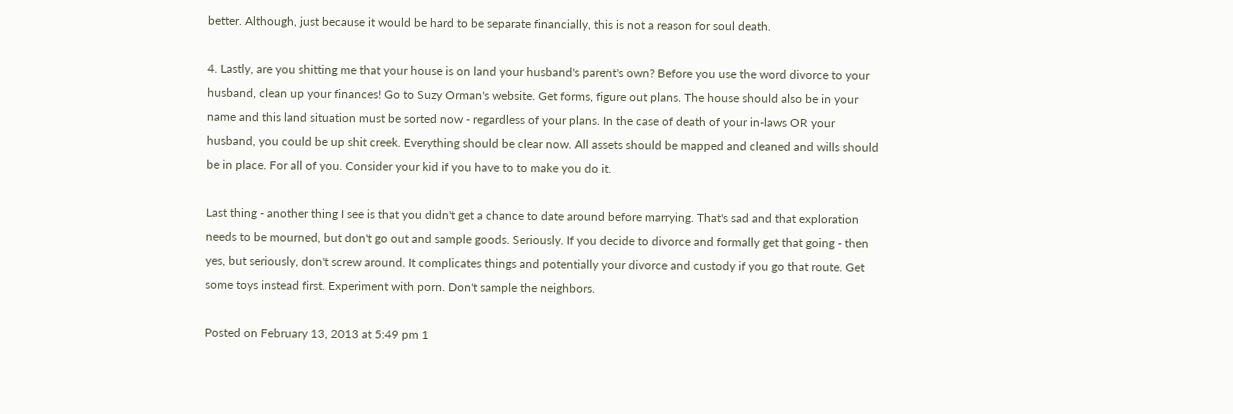better. Although, just because it would be hard to be separate financially, this is not a reason for soul death.

4. Lastly, are you shitting me that your house is on land your husband's parent's own? Before you use the word divorce to your husband, clean up your finances! Go to Suzy Orman's website. Get forms, figure out plans. The house should also be in your name and this land situation must be sorted now - regardless of your plans. In the case of death of your in-laws OR your husband, you could be up shit creek. Everything should be clear now. All assets should be mapped and cleaned and wills should be in place. For all of you. Consider your kid if you have to to make you do it.

Last thing - another thing I see is that you didn't get a chance to date around before marrying. That's sad and that exploration needs to be mourned, but don't go out and sample goods. Seriously. If you decide to divorce and formally get that going - then yes, but seriously, don't screw around. It complicates things and potentially your divorce and custody if you go that route. Get some toys instead first. Experiment with porn. Don't sample the neighbors.

Posted on February 13, 2013 at 5:49 pm 1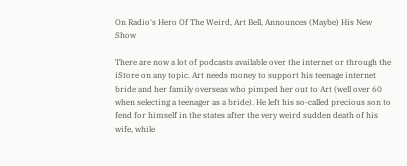On Radio's Hero Of The Weird, Art Bell, Announces (Maybe) His New Show

There are now a lot of podcasts available over the internet or through the iStore on any topic. Art needs money to support his teenage internet bride and her family overseas who pimped her out to Art (well over 60 when selecting a teenager as a bride). He left his so-called precious son to fend for himself in the states after the very weird sudden death of his wife, while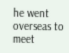he went overseas to meet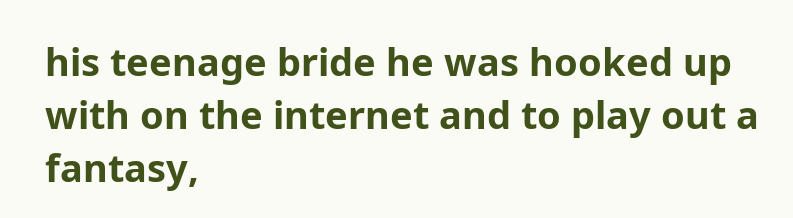his teenage bride he was hooked up with on the internet and to play out a fantasy,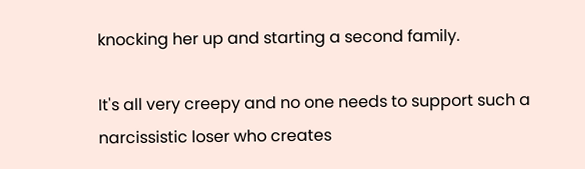knocking her up and starting a second family.

It's all very creepy and no one needs to support such a narcissistic loser who creates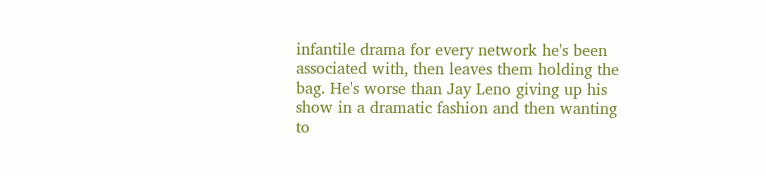infantile drama for every network he's been associated with, then leaves them holding the bag. He's worse than Jay Leno giving up his show in a dramatic fashion and then wanting to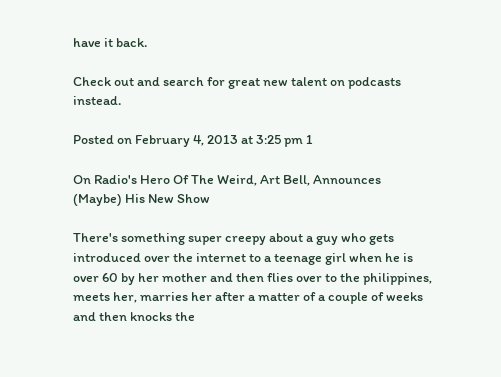have it back.

Check out and search for great new talent on podcasts instead.

Posted on February 4, 2013 at 3:25 pm 1

On Radio's Hero Of The Weird, Art Bell, Announces (Maybe) His New Show

There's something super creepy about a guy who gets introduced over the internet to a teenage girl when he is over 60 by her mother and then flies over to the philippines, meets her, marries her after a matter of a couple of weeks and then knocks the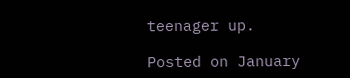teenager up.

Posted on January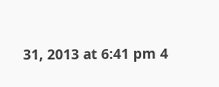31, 2013 at 6:41 pm 4